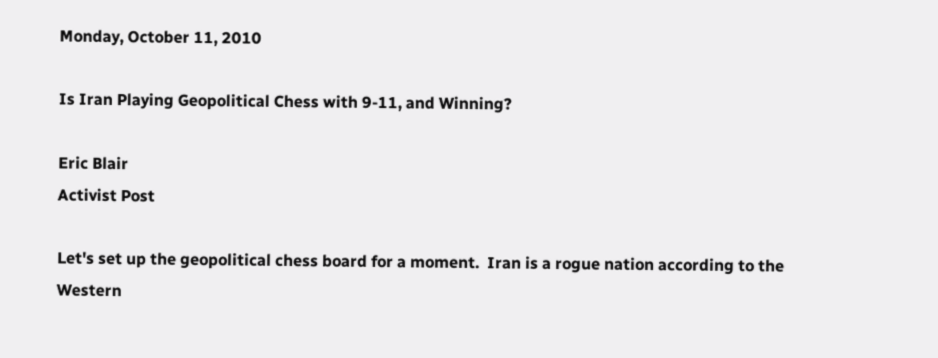Monday, October 11, 2010

Is Iran Playing Geopolitical Chess with 9-11, and Winning?

Eric Blair
Activist Post

Let's set up the geopolitical chess board for a moment.  Iran is a rogue nation according to the Western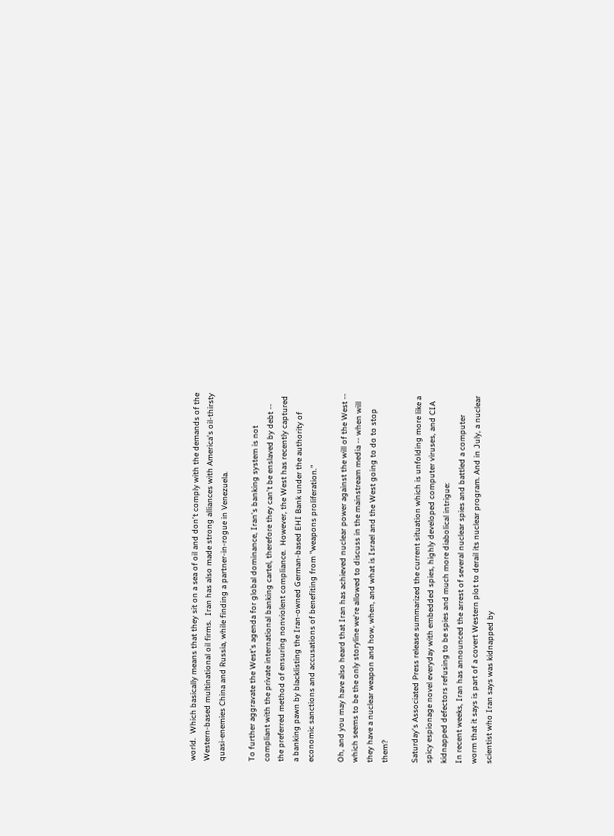world.  Which basically means that they sit on a sea of oil and don't comply with the demands of the Western-based multinational oil firms.  Iran has also made strong alliances with America's oil-thirsty quasi-enemies China and Russia, while finding a partner-in-rogue in Venezuela.

To further aggravate the West's agenda for global dominance, Iran's banking system is not compliant with the private international banking cartel, therefore they can't be enslaved by debt -- the preferred method of ensuring nonviolent compliance.  However, the West has recently captured a banking pawn by blacklisting the Iran-owned German-based EHI Bank under the authority of economic sanctions and accusations of benefiting from "weapons proliferation."

Oh, and you may have also heard that Iran has achieved nuclear power against the will of the West -- which seems to be the only storyline we're allowed to discuss in the mainstream media -- when will they have a nuclear weapon and how, when, and what is Israel and the West going to do to stop them?

Saturday's Associated Press release summarized the current situation which is unfolding more like a spicy espionage novel everyday with embedded spies, highly developed computer viruses, and CIA kidnapped defectors refusing to be spies and much more diabolical intrigue:
In recent weeks, Iran has announced the arrest of several nuclear spies and battled a computer worm that it says is part of a covert Western plot to derail its nuclear program. And in July, a nuclear scientist who Iran says was kidnapped by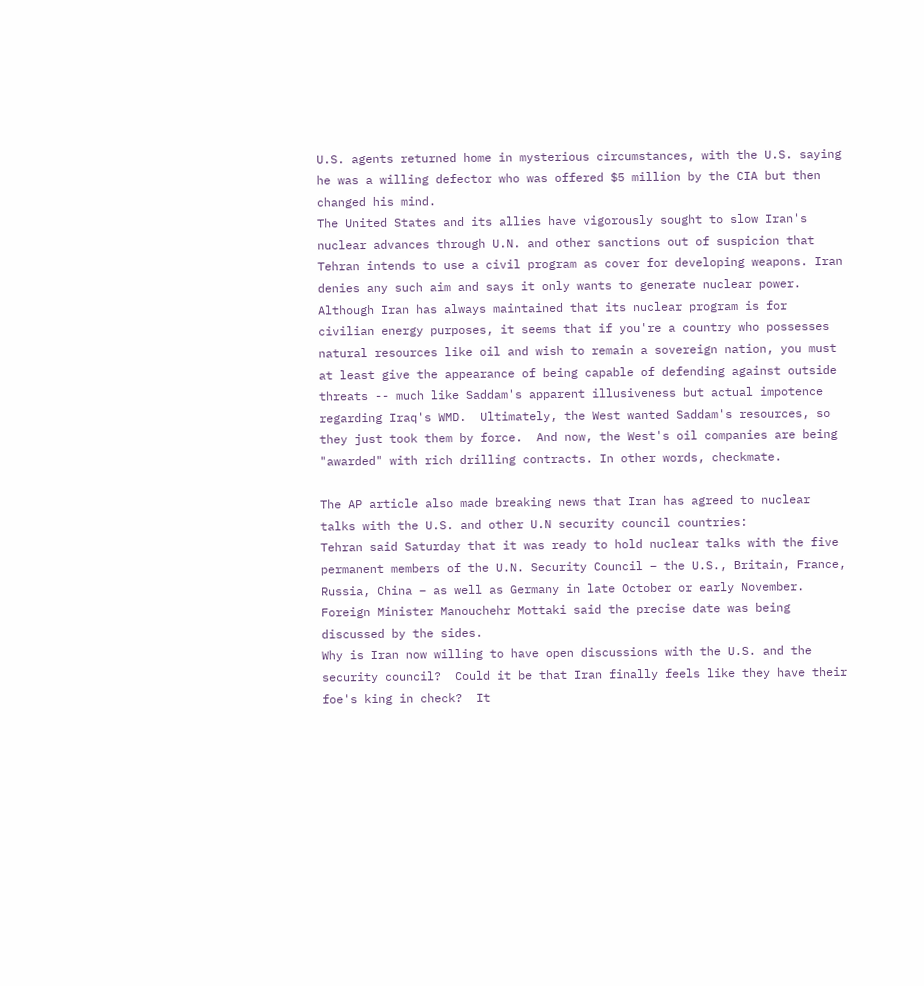U.S. agents returned home in mysterious circumstances, with the U.S. saying he was a willing defector who was offered $5 million by the CIA but then changed his mind.
The United States and its allies have vigorously sought to slow Iran's nuclear advances through U.N. and other sanctions out of suspicion that Tehran intends to use a civil program as cover for developing weapons. Iran denies any such aim and says it only wants to generate nuclear power.
Although Iran has always maintained that its nuclear program is for civilian energy purposes, it seems that if you're a country who possesses natural resources like oil and wish to remain a sovereign nation, you must at least give the appearance of being capable of defending against outside threats -- much like Saddam's apparent illusiveness but actual impotence regarding Iraq's WMD.  Ultimately, the West wanted Saddam's resources, so they just took them by force.  And now, the West's oil companies are being "awarded" with rich drilling contracts. In other words, checkmate.

The AP article also made breaking news that Iran has agreed to nuclear talks with the U.S. and other U.N security council countries:
Tehran said Saturday that it was ready to hold nuclear talks with the five permanent members of the U.N. Security Council – the U.S., Britain, France, Russia, China – as well as Germany in late October or early November. Foreign Minister Manouchehr Mottaki said the precise date was being discussed by the sides.
Why is Iran now willing to have open discussions with the U.S. and the security council?  Could it be that Iran finally feels like they have their foe's king in check?  It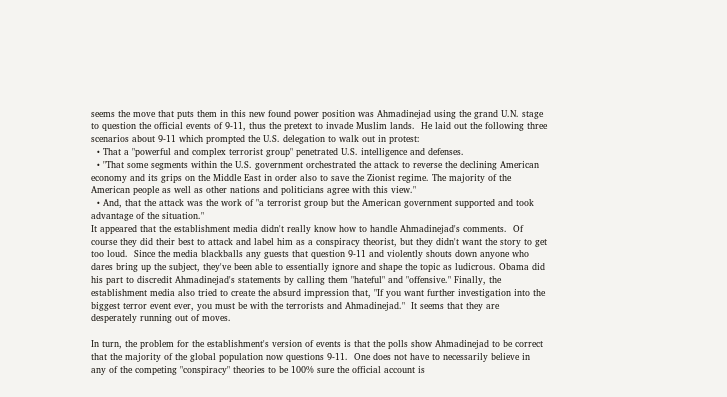seems the move that puts them in this new found power position was Ahmadinejad using the grand U.N. stage to question the official events of 9-11, thus the pretext to invade Muslim lands.  He laid out the following three scenarios about 9-11 which prompted the U.S. delegation to walk out in protest:
  • That a "powerful and complex terrorist group" penetrated U.S. intelligence and defenses.
  • "That some segments within the U.S. government orchestrated the attack to reverse the declining American economy and its grips on the Middle East in order also to save the Zionist regime. The majority of the American people as well as other nations and politicians agree with this view."
  • And, that the attack was the work of "a terrorist group but the American government supported and took advantage of the situation."
It appeared that the establishment media didn't really know how to handle Ahmadinejad's comments.  Of course they did their best to attack and label him as a conspiracy theorist, but they didn't want the story to get too loud.  Since the media blackballs any guests that question 9-11 and violently shouts down anyone who dares bring up the subject, they've been able to essentially ignore and shape the topic as ludicrous. Obama did his part to discredit Ahmadinejad's statements by calling them "hateful" and "offensive." Finally, the establishment media also tried to create the absurd impression that, "If you want further investigation into the biggest terror event ever, you must be with the terrorists and Ahmadinejad."  It seems that they are desperately running out of moves.

In turn, the problem for the establishment's version of events is that the polls show Ahmadinejad to be correct that the majority of the global population now questions 9-11.  One does not have to necessarily believe in any of the competing "conspiracy" theories to be 100% sure the official account is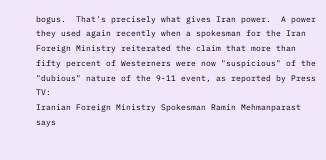bogus.  That's precisely what gives Iran power.  A power they used again recently when a spokesman for the Iran Foreign Ministry reiterated the claim that more than fifty percent of Westerners were now "suspicious" of the "dubious" nature of the 9-11 event, as reported by Press TV:
Iranian Foreign Ministry Spokesman Ramin Mehmanparast says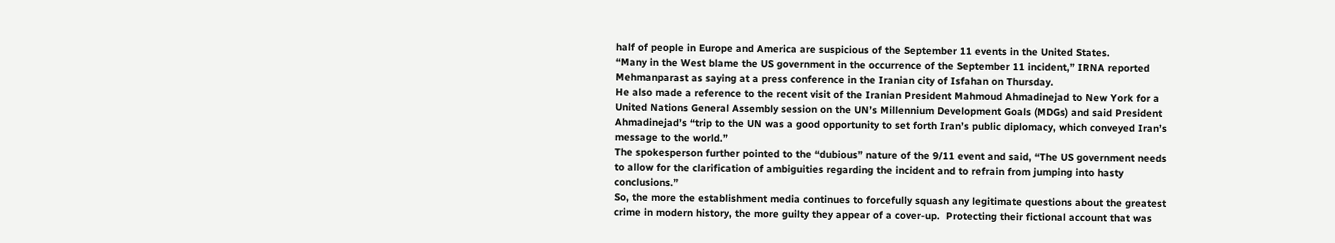half of people in Europe and America are suspicious of the September 11 events in the United States.
“Many in the West blame the US government in the occurrence of the September 11 incident,” IRNA reported Mehmanparast as saying at a press conference in the Iranian city of Isfahan on Thursday.
He also made a reference to the recent visit of the Iranian President Mahmoud Ahmadinejad to New York for a United Nations General Assembly session on the UN’s Millennium Development Goals (MDGs) and said President Ahmadinejad’s “trip to the UN was a good opportunity to set forth Iran’s public diplomacy, which conveyed Iran’s message to the world.”
The spokesperson further pointed to the “dubious” nature of the 9/11 event and said, “The US government needs to allow for the clarification of ambiguities regarding the incident and to refrain from jumping into hasty conclusions.”
So, the more the establishment media continues to forcefully squash any legitimate questions about the greatest crime in modern history, the more guilty they appear of a cover-up.  Protecting their fictional account that was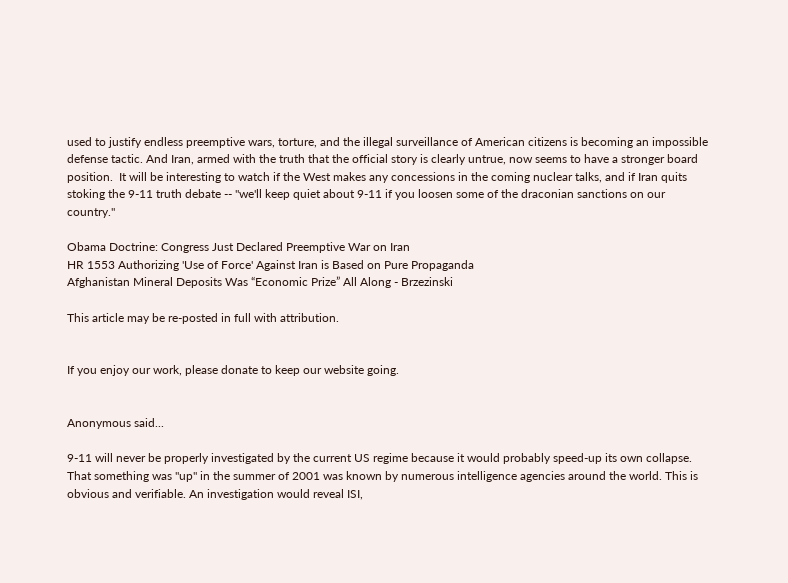used to justify endless preemptive wars, torture, and the illegal surveillance of American citizens is becoming an impossible defense tactic. And Iran, armed with the truth that the official story is clearly untrue, now seems to have a stronger board position.  It will be interesting to watch if the West makes any concessions in the coming nuclear talks, and if Iran quits stoking the 9-11 truth debate -- "we'll keep quiet about 9-11 if you loosen some of the draconian sanctions on our country."

Obama Doctrine: Congress Just Declared Preemptive War on Iran
HR 1553 Authorizing 'Use of Force' Against Iran is Based on Pure Propaganda
Afghanistan Mineral Deposits Was “Economic Prize” All Along - Brzezinski

This article may be re-posted in full with attribution.


If you enjoy our work, please donate to keep our website going.


Anonymous said...

9-11 will never be properly investigated by the current US regime because it would probably speed-up its own collapse. That something was "up" in the summer of 2001 was known by numerous intelligence agencies around the world. This is obvious and verifiable. An investigation would reveal ISI,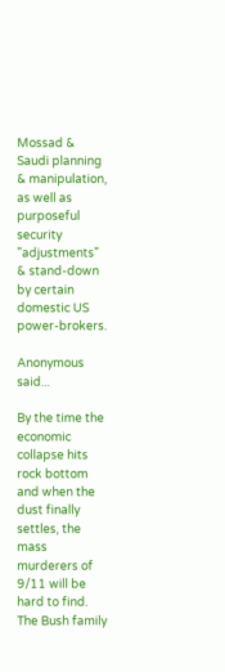Mossad & Saudi planning & manipulation, as well as purposeful security "adjustments" & stand-down by certain domestic US power-brokers.

Anonymous said...

By the time the economic collapse hits rock bottom and when the dust finally settles, the mass murderers of 9/11 will be hard to find. The Bush family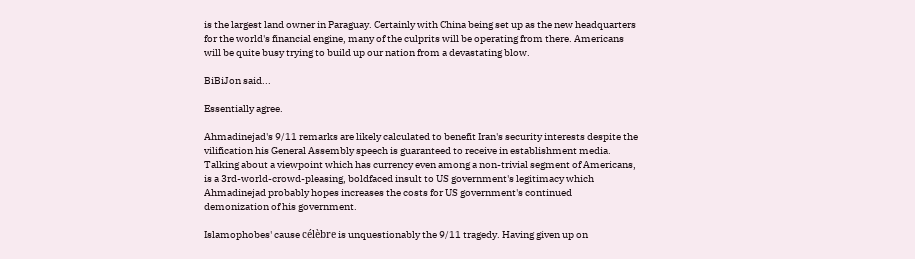is the largest land owner in Paraguay. Certainly with China being set up as the new headquarters for the world's financial engine, many of the culprits will be operating from there. Americans will be quite busy trying to build up our nation from a devastating blow.

BiBiJon said...

Essentially agree.

Ahmadinejad's 9/11 remarks are likely calculated to benefit Iran's security interests despite the vilification his General Assembly speech is guaranteed to receive in establishment media. Talking about a viewpoint which has currency even among a non-trivial segment of Americans, is a 3rd-world-crowd-pleasing, boldfaced insult to US government's legitimacy which Ahmadinejad probably hopes increases the costs for US government's continued demonization of his government.

Islamophobes' cause célèbre is unquestionably the 9/11 tragedy. Having given up on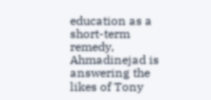education as a short-term remedy, Ahmadinejad is answering the likes of Tony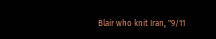Blair who knit Iran, "9/11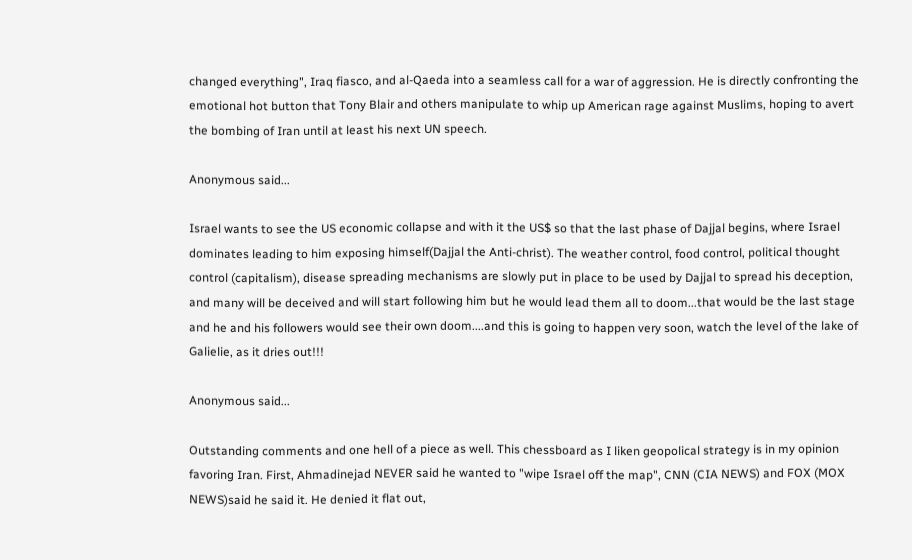changed everything", Iraq fiasco, and al-Qaeda into a seamless call for a war of aggression. He is directly confronting the emotional hot button that Tony Blair and others manipulate to whip up American rage against Muslims, hoping to avert the bombing of Iran until at least his next UN speech.

Anonymous said...

Israel wants to see the US economic collapse and with it the US$ so that the last phase of Dajjal begins, where Israel dominates leading to him exposing himself(Dajjal the Anti-christ). The weather control, food control, political thought control (capitalism), disease spreading mechanisms are slowly put in place to be used by Dajjal to spread his deception, and many will be deceived and will start following him but he would lead them all to doom...that would be the last stage and he and his followers would see their own doom....and this is going to happen very soon, watch the level of the lake of Galielie, as it dries out!!!

Anonymous said...

Outstanding comments and one hell of a piece as well. This chessboard as I liken geopolical strategy is in my opinion favoring Iran. First, Ahmadinejad NEVER said he wanted to "wipe Israel off the map", CNN (CIA NEWS) and FOX (MOX NEWS)said he said it. He denied it flat out,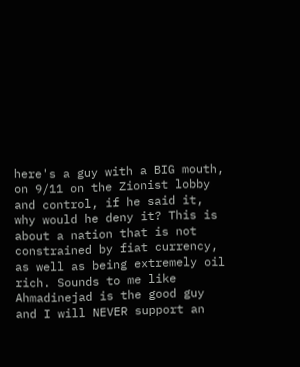here's a guy with a BIG mouth, on 9/11 on the Zionist lobby and control, if he said it, why would he deny it? This is about a nation that is not constrained by fiat currency, as well as being extremely oil rich. Sounds to me like Ahmadinejad is the good guy and I will NEVER support an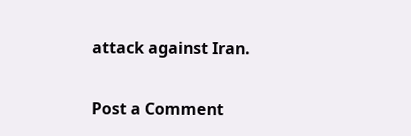attack against Iran.

Post a Comment